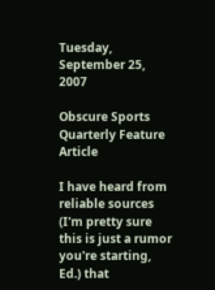Tuesday, September 25, 2007

Obscure Sports Quarterly Feature Article

I have heard from reliable sources (I'm pretty sure this is just a rumor you're starting, Ed.) that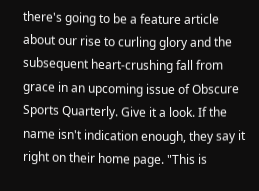there's going to be a feature article about our rise to curling glory and the subsequent heart-crushing fall from grace in an upcoming issue of Obscure Sports Quarterly. Give it a look. If the name isn't indication enough, they say it right on their home page. "This is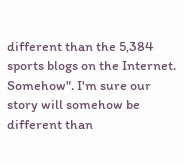different than the 5,384 sports blogs on the Internet. Somehow". I'm sure our story will somehow be different than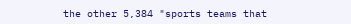the other 5,384 "sports teams that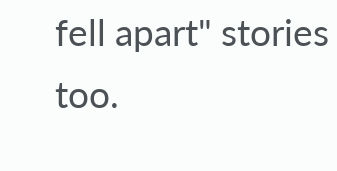fell apart" stories too.